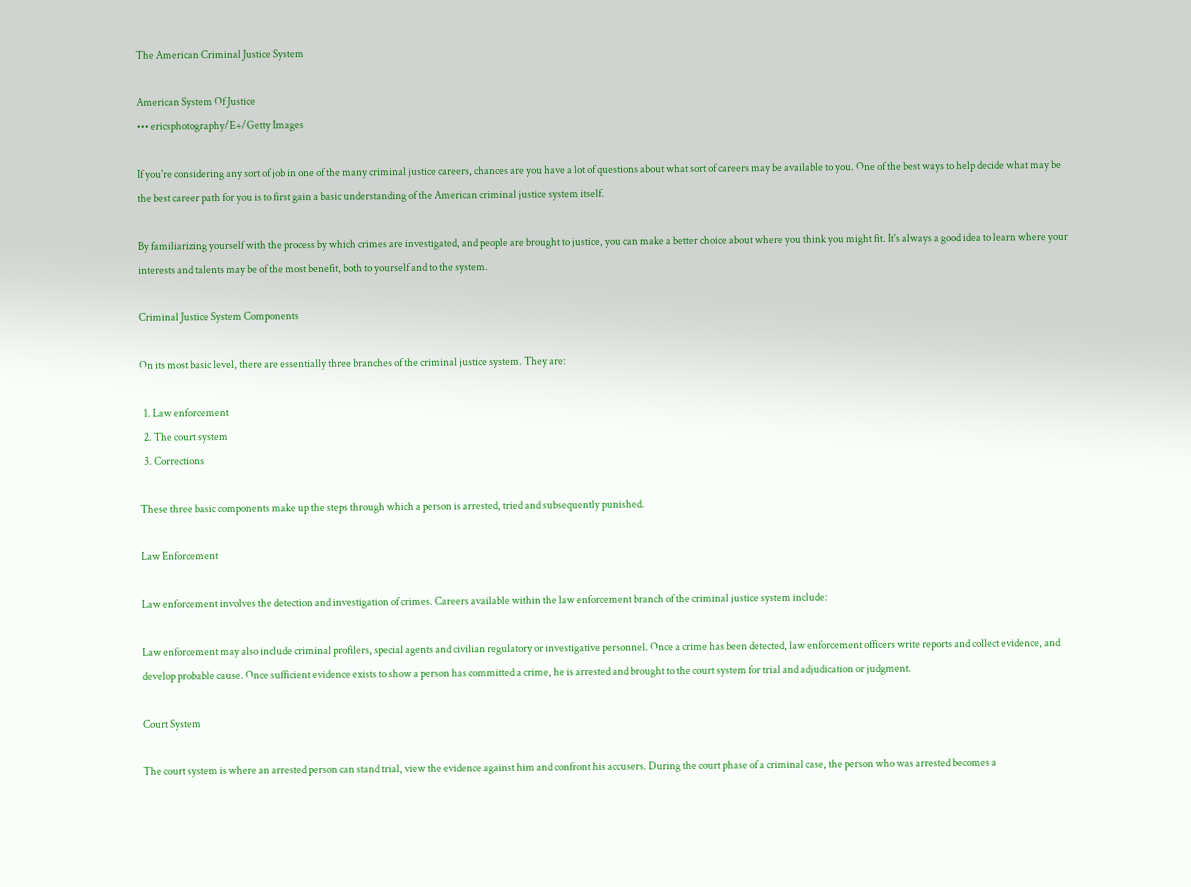The American Criminal Justice System

American System Of Justice
••• ericsphotography/E+/Getty Images

If you're considering any sort of job in one of the many criminal justice careers, chances are you have a lot of questions about what sort of careers may be available to you. One of the best ways to help decide what may be the best career path for you is to first gain a basic understanding of the American criminal justice system itself.

By familiarizing yourself with the process by which crimes are investigated, and people are brought to justice, you can make a better choice about where you think you might fit. It's always a good idea to learn where your interests and talents may be of the most benefit, both to yourself and to the system.

Criminal Justice System Components

On its most basic level, there are essentially three branches of the criminal justice system. They are:

  1. Law enforcement
  2. The court system
  3. Corrections

These three basic components make up the steps through which a person is arrested, tried and subsequently punished.

Law Enforcement

Law enforcement involves the detection and investigation of crimes. Careers available within the law enforcement branch of the criminal justice system include:

Law enforcement may also include criminal profilers, special agents and civilian regulatory or investigative personnel. Once a crime has been detected, law enforcement officers write reports and collect evidence, and develop probable cause. Once sufficient evidence exists to show a person has committed a crime, he is arrested and brought to the court system for trial and adjudication or judgment.

Court System

The court system is where an arrested person can stand trial, view the evidence against him and confront his accusers. During the court phase of a criminal case, the person who was arrested becomes a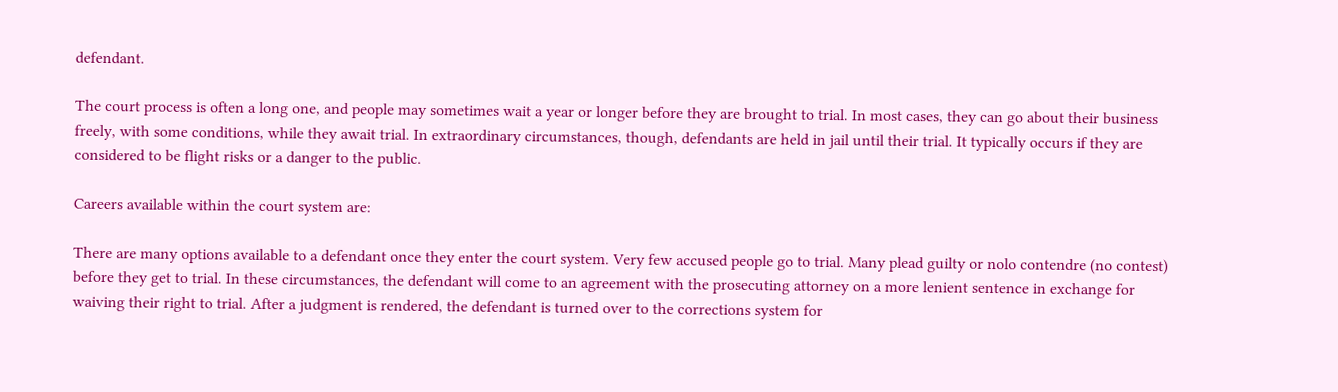defendant.

The court process is often a long one, and people may sometimes wait a year or longer before they are brought to trial. In most cases, they can go about their business freely, with some conditions, while they await trial. In extraordinary circumstances, though, defendants are held in jail until their trial. It typically occurs if they are considered to be flight risks or a danger to the public.

Careers available within the court system are:

There are many options available to a defendant once they enter the court system. Very few accused people go to trial. Many plead guilty or nolo contendre (no contest) before they get to trial. In these circumstances, the defendant will come to an agreement with the prosecuting attorney on a more lenient sentence in exchange for waiving their right to trial. After a judgment is rendered, the defendant is turned over to the corrections system for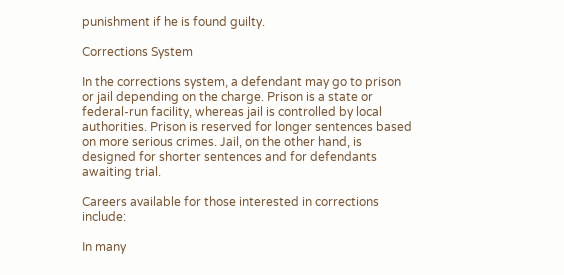punishment if he is found guilty.

Corrections System

In the corrections system, a defendant may go to prison or jail depending on the charge. Prison is a state or federal-run facility, whereas jail is controlled by local authorities. Prison is reserved for longer sentences based on more serious crimes. Jail, on the other hand, is designed for shorter sentences and for defendants awaiting trial.

Careers available for those interested in corrections include:

In many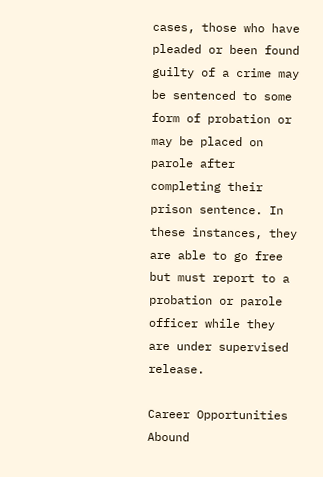cases, those who have pleaded or been found guilty of a crime may be sentenced to some form of probation or may be placed on parole after completing their prison sentence. In these instances, they are able to go free but must report to a probation or parole officer while they are under supervised release.

Career Opportunities Abound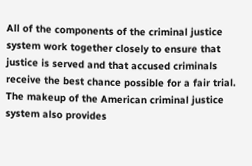All of the components of the criminal justice system work together closely to ensure that justice is served and that accused criminals receive the best chance possible for a fair trial. The makeup of the American criminal justice system also provides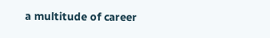a multitude of career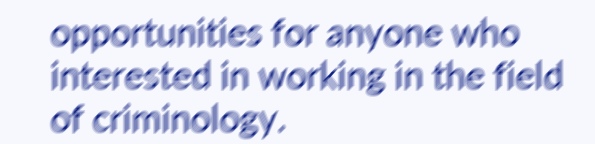opportunities for anyone who interested in working in the field of criminology.